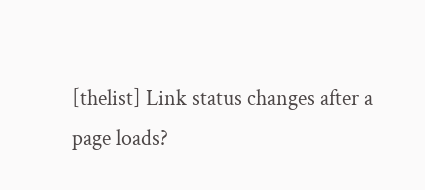[thelist] Link status changes after a page loads?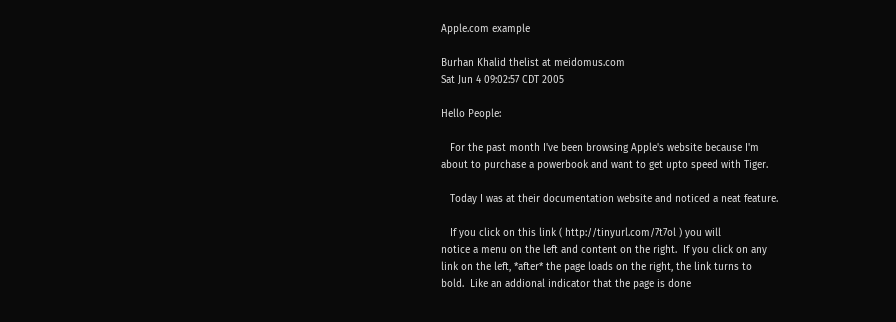Apple.com example

Burhan Khalid thelist at meidomus.com
Sat Jun 4 09:02:57 CDT 2005

Hello People:

   For the past month I've been browsing Apple's website because I'm
about to purchase a powerbook and want to get upto speed with Tiger.

   Today I was at their documentation website and noticed a neat feature.

   If you click on this link ( http://tinyurl.com/7t7ol ) you will
notice a menu on the left and content on the right.  If you click on any
link on the left, *after* the page loads on the right, the link turns to
bold.  Like an addional indicator that the page is done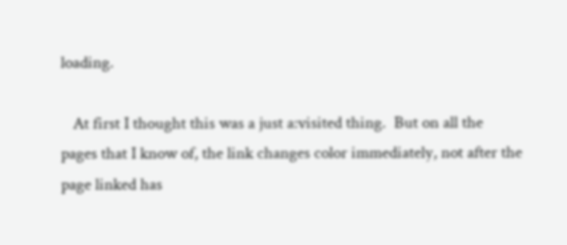loading.

   At first I thought this was a just a:visited thing.  But on all the
pages that I know of, the link changes color immediately, not after the
page linked has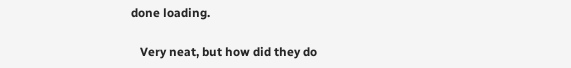done loading.

   Very neat, but how did they do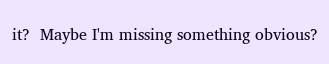it?  Maybe I'm missing something obvious?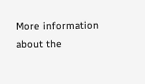More information about the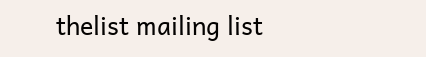thelist mailing list